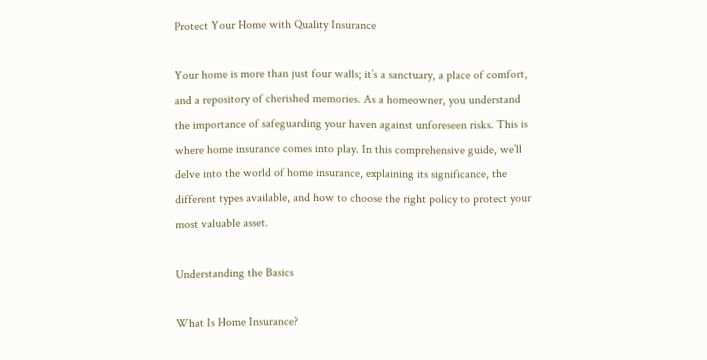Protect Your Home with Quality Insurance

Your home is more than just four walls; it’s a sanctuary, a place of comfort, and a repository of cherished memories. As a homeowner, you understand the importance of safeguarding your haven against unforeseen risks. This is where home insurance comes into play. In this comprehensive guide, we’ll delve into the world of home insurance, explaining its significance, the different types available, and how to choose the right policy to protect your most valuable asset.

Understanding the Basics

What Is Home Insurance?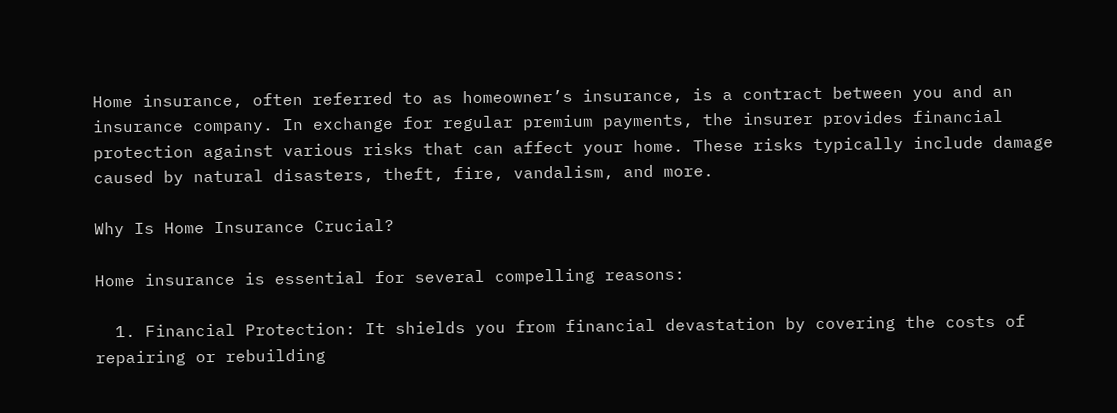Home insurance, often referred to as homeowner’s insurance, is a contract between you and an insurance company. In exchange for regular premium payments, the insurer provides financial protection against various risks that can affect your home. These risks typically include damage caused by natural disasters, theft, fire, vandalism, and more.

Why Is Home Insurance Crucial?

Home insurance is essential for several compelling reasons:

  1. Financial Protection: It shields you from financial devastation by covering the costs of repairing or rebuilding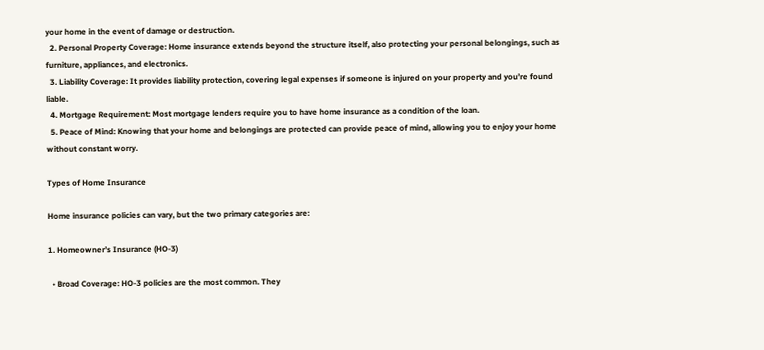your home in the event of damage or destruction.
  2. Personal Property Coverage: Home insurance extends beyond the structure itself, also protecting your personal belongings, such as furniture, appliances, and electronics.
  3. Liability Coverage: It provides liability protection, covering legal expenses if someone is injured on your property and you’re found liable.
  4. Mortgage Requirement: Most mortgage lenders require you to have home insurance as a condition of the loan.
  5. Peace of Mind: Knowing that your home and belongings are protected can provide peace of mind, allowing you to enjoy your home without constant worry.

Types of Home Insurance

Home insurance policies can vary, but the two primary categories are:

1. Homeowner’s Insurance (HO-3)

  • Broad Coverage: HO-3 policies are the most common. They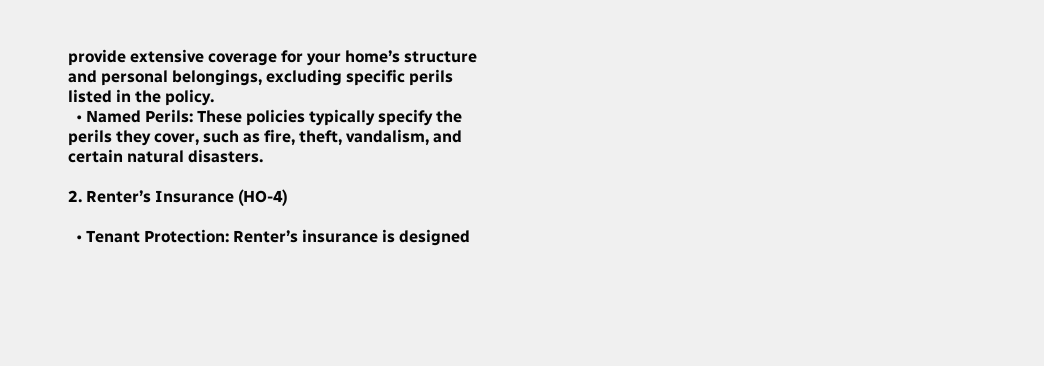provide extensive coverage for your home’s structure and personal belongings, excluding specific perils listed in the policy.
  • Named Perils: These policies typically specify the perils they cover, such as fire, theft, vandalism, and certain natural disasters.

2. Renter’s Insurance (HO-4)

  • Tenant Protection: Renter’s insurance is designed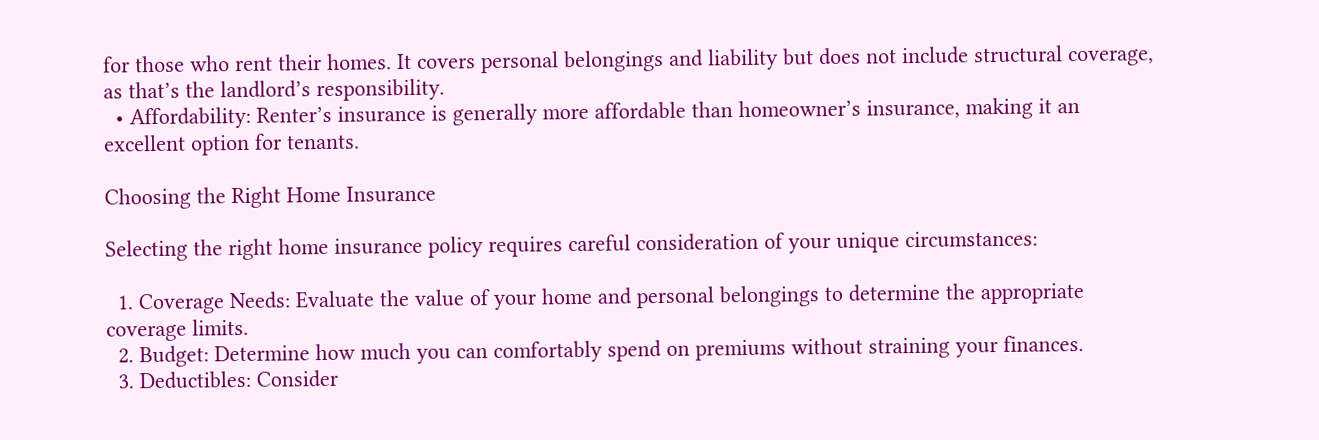for those who rent their homes. It covers personal belongings and liability but does not include structural coverage, as that’s the landlord’s responsibility.
  • Affordability: Renter’s insurance is generally more affordable than homeowner’s insurance, making it an excellent option for tenants.

Choosing the Right Home Insurance

Selecting the right home insurance policy requires careful consideration of your unique circumstances:

  1. Coverage Needs: Evaluate the value of your home and personal belongings to determine the appropriate coverage limits.
  2. Budget: Determine how much you can comfortably spend on premiums without straining your finances.
  3. Deductibles: Consider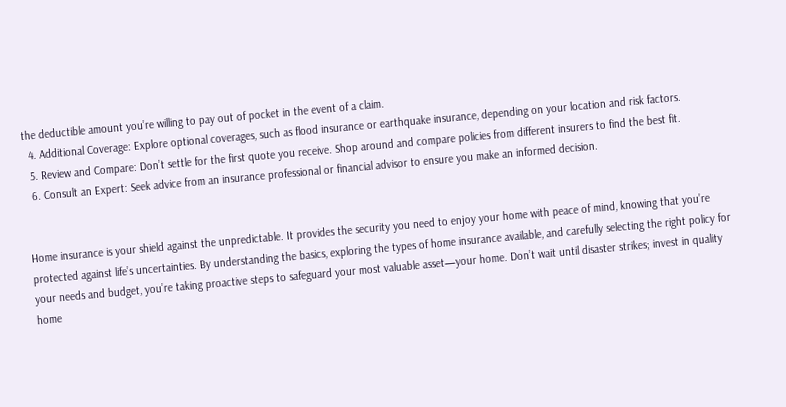the deductible amount you’re willing to pay out of pocket in the event of a claim.
  4. Additional Coverage: Explore optional coverages, such as flood insurance or earthquake insurance, depending on your location and risk factors.
  5. Review and Compare: Don’t settle for the first quote you receive. Shop around and compare policies from different insurers to find the best fit.
  6. Consult an Expert: Seek advice from an insurance professional or financial advisor to ensure you make an informed decision.


Home insurance is your shield against the unpredictable. It provides the security you need to enjoy your home with peace of mind, knowing that you’re protected against life’s uncertainties. By understanding the basics, exploring the types of home insurance available, and carefully selecting the right policy for your needs and budget, you’re taking proactive steps to safeguard your most valuable asset—your home. Don’t wait until disaster strikes; invest in quality home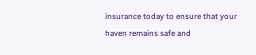insurance today to ensure that your haven remains safe and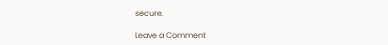secure.

Leave a Comment